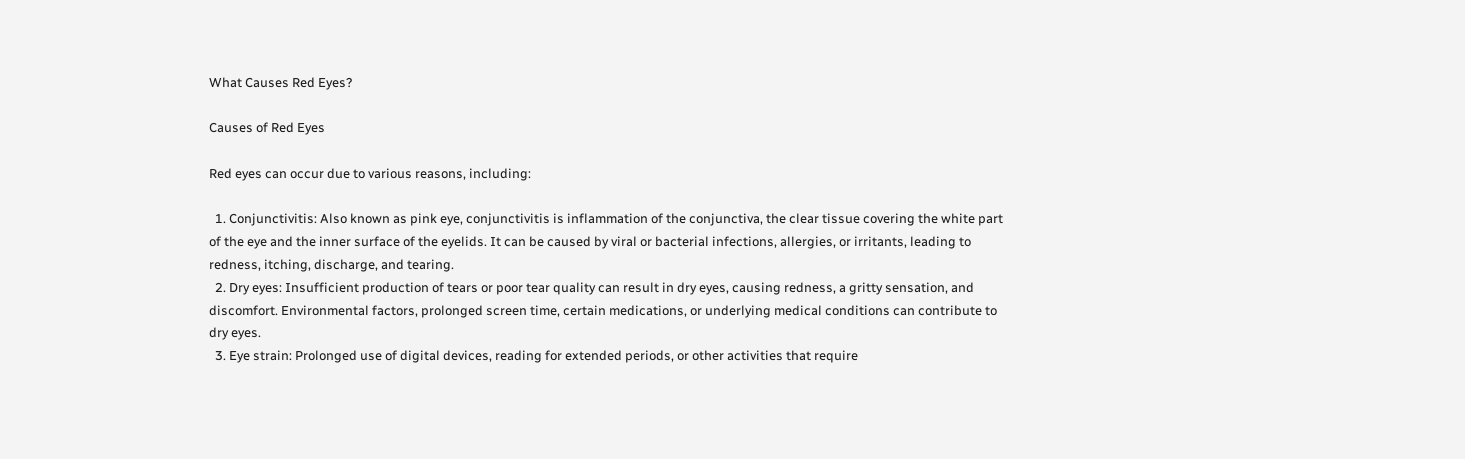What Causes Red Eyes?

Causes of Red Eyes

Red eyes can occur due to various reasons, including:

  1. Conjunctivitis: Also known as pink eye, conjunctivitis is inflammation of the conjunctiva, the clear tissue covering the white part of the eye and the inner surface of the eyelids. It can be caused by viral or bacterial infections, allergies, or irritants, leading to redness, itching, discharge, and tearing.
  2. Dry eyes: Insufficient production of tears or poor tear quality can result in dry eyes, causing redness, a gritty sensation, and discomfort. Environmental factors, prolonged screen time, certain medications, or underlying medical conditions can contribute to dry eyes.
  3. Eye strain: Prolonged use of digital devices, reading for extended periods, or other activities that require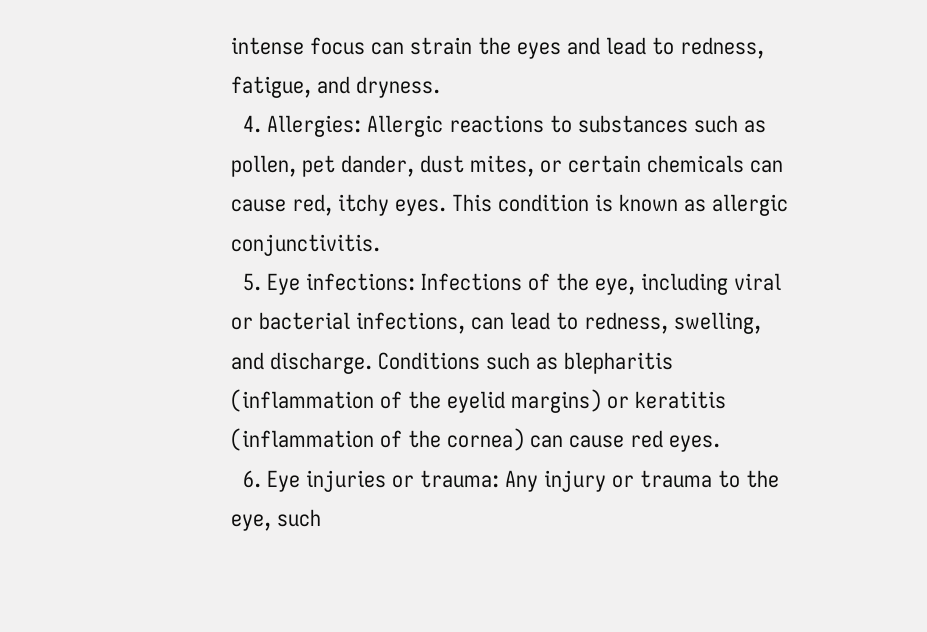intense focus can strain the eyes and lead to redness, fatigue, and dryness.
  4. Allergies: Allergic reactions to substances such as pollen, pet dander, dust mites, or certain chemicals can cause red, itchy eyes. This condition is known as allergic conjunctivitis.
  5. Eye infections: Infections of the eye, including viral or bacterial infections, can lead to redness, swelling, and discharge. Conditions such as blepharitis (inflammation of the eyelid margins) or keratitis (inflammation of the cornea) can cause red eyes.
  6. Eye injuries or trauma: Any injury or trauma to the eye, such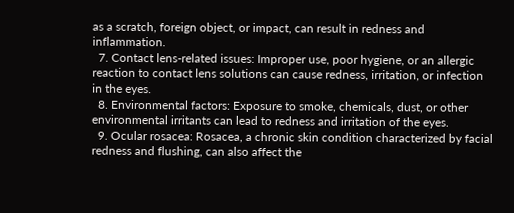as a scratch, foreign object, or impact, can result in redness and inflammation.
  7. Contact lens-related issues: Improper use, poor hygiene, or an allergic reaction to contact lens solutions can cause redness, irritation, or infection in the eyes.
  8. Environmental factors: Exposure to smoke, chemicals, dust, or other environmental irritants can lead to redness and irritation of the eyes.
  9. Ocular rosacea: Rosacea, a chronic skin condition characterized by facial redness and flushing, can also affect the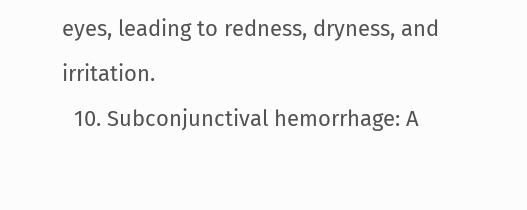eyes, leading to redness, dryness, and irritation.
  10. Subconjunctival hemorrhage: A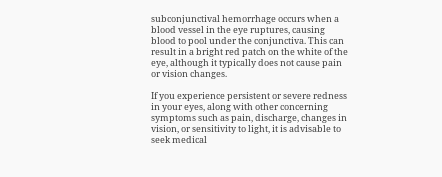subconjunctival hemorrhage occurs when a blood vessel in the eye ruptures, causing blood to pool under the conjunctiva. This can result in a bright red patch on the white of the eye, although it typically does not cause pain or vision changes.

If you experience persistent or severe redness in your eyes, along with other concerning symptoms such as pain, discharge, changes in vision, or sensitivity to light, it is advisable to seek medical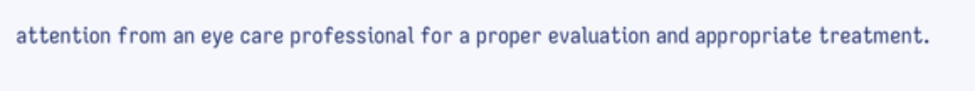attention from an eye care professional for a proper evaluation and appropriate treatment.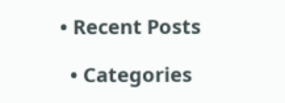• Recent Posts

  • Categories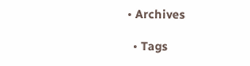• Archives

  • Tags